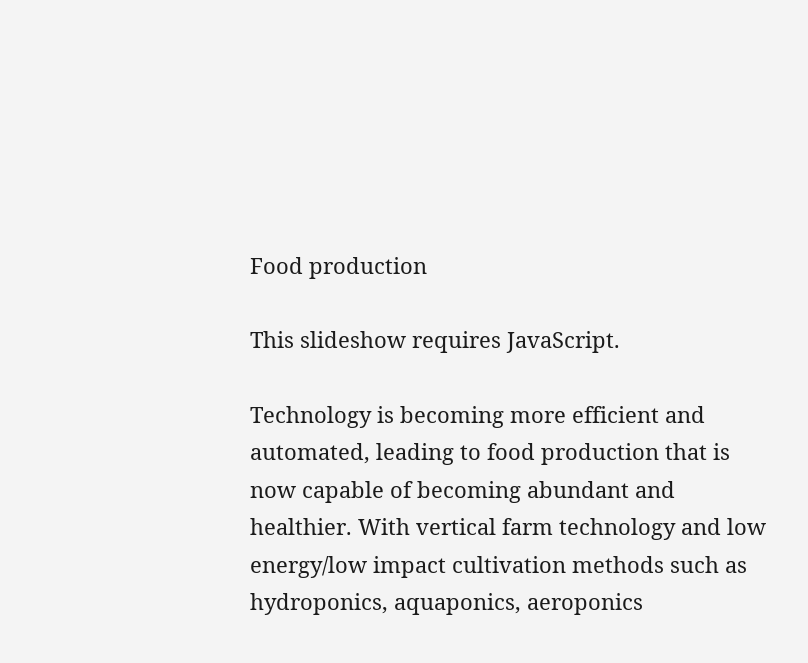Food production

This slideshow requires JavaScript.

Technology is becoming more efficient and automated, leading to food production that is now capable of becoming abundant and healthier. With vertical farm technology and low energy/low impact cultivation methods such as hydroponics, aquaponics, aeroponics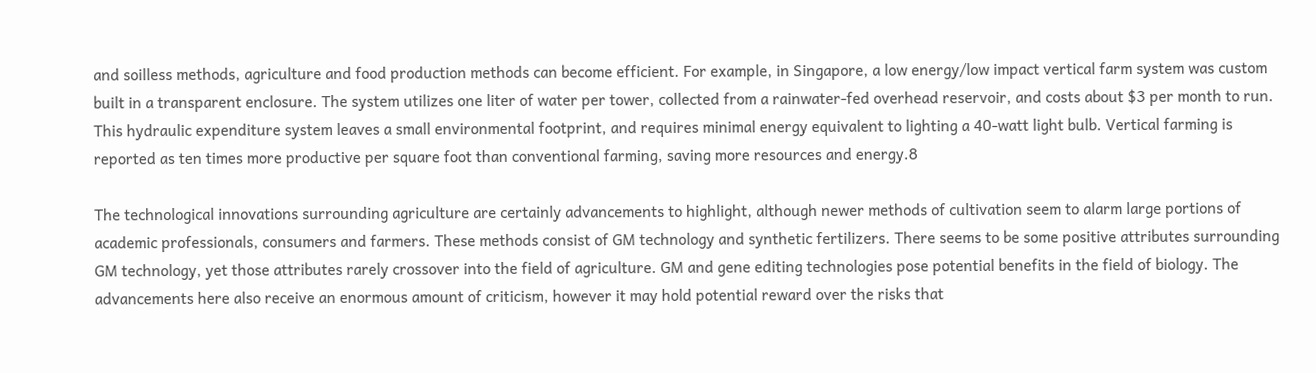and soilless methods, agriculture and food production methods can become efficient. For example, in Singapore, a low energy/low impact vertical farm system was custom built in a transparent enclosure. The system utilizes one liter of water per tower, collected from a rainwater-fed overhead reservoir, and costs about $3 per month to run. This hydraulic expenditure system leaves a small environmental footprint, and requires minimal energy equivalent to lighting a 40-watt light bulb. Vertical farming is reported as ten times more productive per square foot than conventional farming, saving more resources and energy.8

The technological innovations surrounding agriculture are certainly advancements to highlight, although newer methods of cultivation seem to alarm large portions of academic professionals, consumers and farmers. These methods consist of GM technology and synthetic fertilizers. There seems to be some positive attributes surrounding GM technology, yet those attributes rarely crossover into the field of agriculture. GM and gene editing technologies pose potential benefits in the field of biology. The advancements here also receive an enormous amount of criticism, however it may hold potential reward over the risks that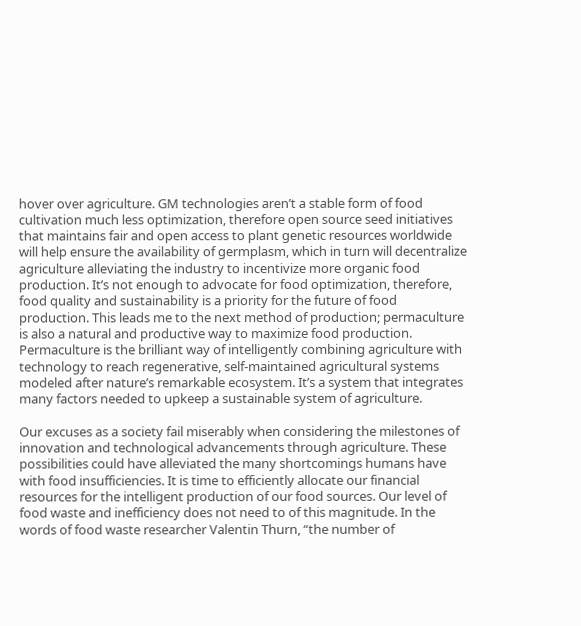hover over agriculture. GM technologies aren’t a stable form of food cultivation much less optimization, therefore open source seed initiatives that maintains fair and open access to plant genetic resources worldwide will help ensure the availability of germplasm, which in turn will decentralize agriculture alleviating the industry to incentivize more organic food production. It’s not enough to advocate for food optimization, therefore, food quality and sustainability is a priority for the future of food production. This leads me to the next method of production; permaculture is also a natural and productive way to maximize food production. Permaculture is the brilliant way of intelligently combining agriculture with technology to reach regenerative, self-maintained agricultural systems modeled after nature’s remarkable ecosystem. It’s a system that integrates many factors needed to upkeep a sustainable system of agriculture.

Our excuses as a society fail miserably when considering the milestones of innovation and technological advancements through agriculture. These possibilities could have alleviated the many shortcomings humans have with food insufficiencies. It is time to efficiently allocate our financial resources for the intelligent production of our food sources. Our level of food waste and inefficiency does not need to of this magnitude. In the words of food waste researcher Valentin Thurn, “the number of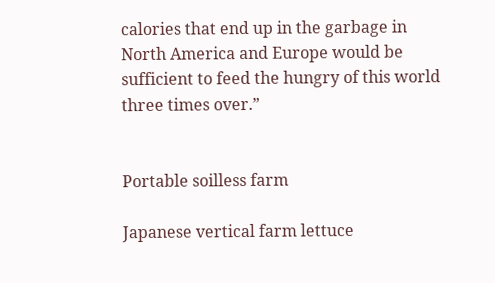calories that end up in the garbage in North America and Europe would be sufficient to feed the hungry of this world three times over.”


Portable soilless farm

Japanese vertical farm lettuce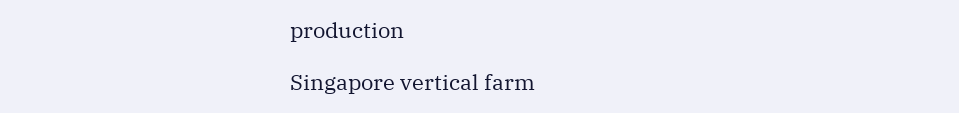production

Singapore vertical farm